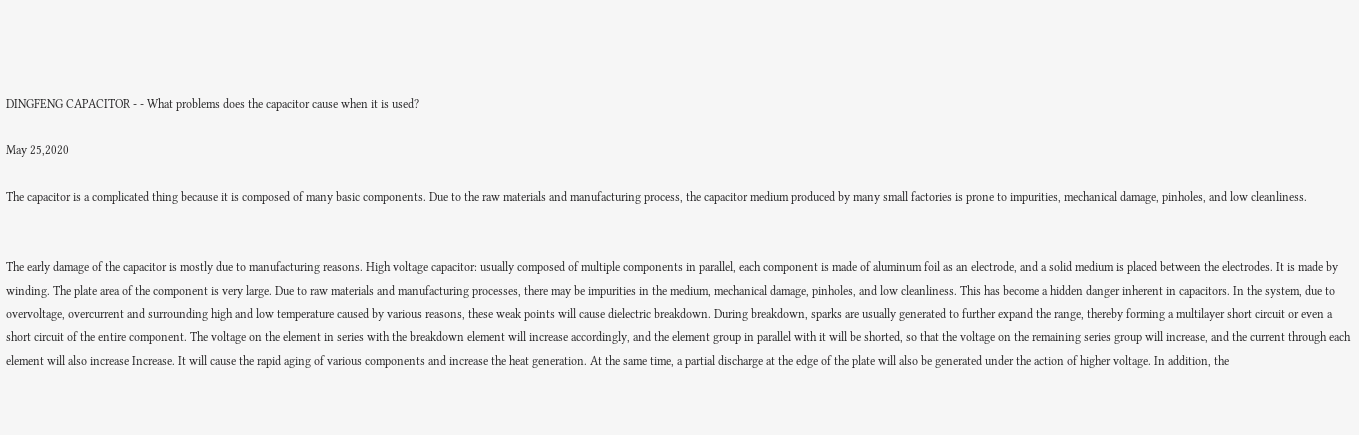DINGFENG CAPACITOR - - What problems does the capacitor cause when it is used?

May 25,2020

The capacitor is a complicated thing because it is composed of many basic components. Due to the raw materials and manufacturing process, the capacitor medium produced by many small factories is prone to impurities, mechanical damage, pinholes, and low cleanliness.


The early damage of the capacitor is mostly due to manufacturing reasons. High voltage capacitor: usually composed of multiple components in parallel, each component is made of aluminum foil as an electrode, and a solid medium is placed between the electrodes. It is made by winding. The plate area of the component is very large. Due to raw materials and manufacturing processes, there may be impurities in the medium, mechanical damage, pinholes, and low cleanliness. This has become a hidden danger inherent in capacitors. In the system, due to overvoltage, overcurrent and surrounding high and low temperature caused by various reasons, these weak points will cause dielectric breakdown. During breakdown, sparks are usually generated to further expand the range, thereby forming a multilayer short circuit or even a short circuit of the entire component. The voltage on the element in series with the breakdown element will increase accordingly, and the element group in parallel with it will be shorted, so that the voltage on the remaining series group will increase, and the current through each element will also increase Increase. It will cause the rapid aging of various components and increase the heat generation. At the same time, a partial discharge at the edge of the plate will also be generated under the action of higher voltage. In addition, the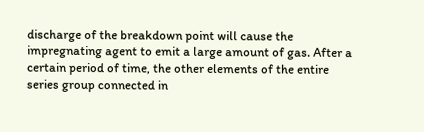discharge of the breakdown point will cause the impregnating agent to emit a large amount of gas. After a certain period of time, the other elements of the entire series group connected in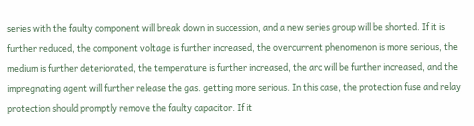series with the faulty component will break down in succession, and a new series group will be shorted. If it is further reduced, the component voltage is further increased, the overcurrent phenomenon is more serious, the medium is further deteriorated, the temperature is further increased, the arc will be further increased, and the impregnating agent will further release the gas. getting more serious. In this case, the protection fuse and relay protection should promptly remove the faulty capacitor. If it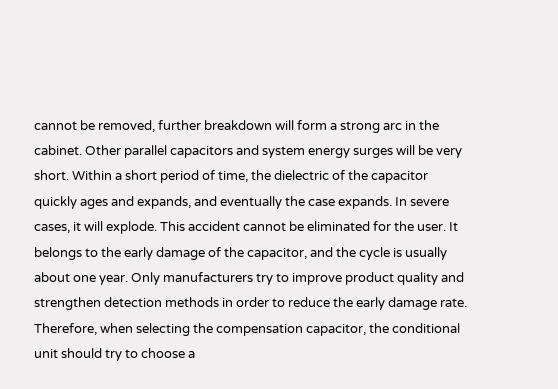cannot be removed, further breakdown will form a strong arc in the cabinet. Other parallel capacitors and system energy surges will be very short. Within a short period of time, the dielectric of the capacitor quickly ages and expands, and eventually the case expands. In severe cases, it will explode. This accident cannot be eliminated for the user. It belongs to the early damage of the capacitor, and the cycle is usually about one year. Only manufacturers try to improve product quality and strengthen detection methods in order to reduce the early damage rate. Therefore, when selecting the compensation capacitor, the conditional unit should try to choose a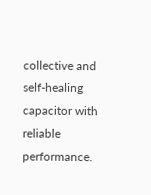collective and self-healing capacitor with reliable performance.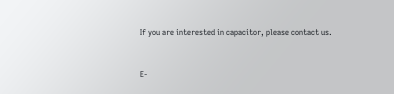If you are interested in capacitor, please contact us.


E-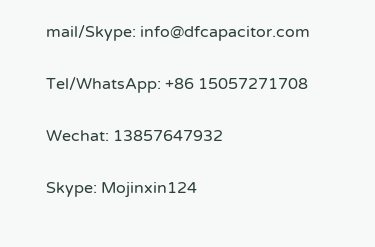mail/Skype: info@dfcapacitor.com

Tel/WhatsApp: +86 15057271708

Wechat: 13857647932

Skype: Mojinxin124